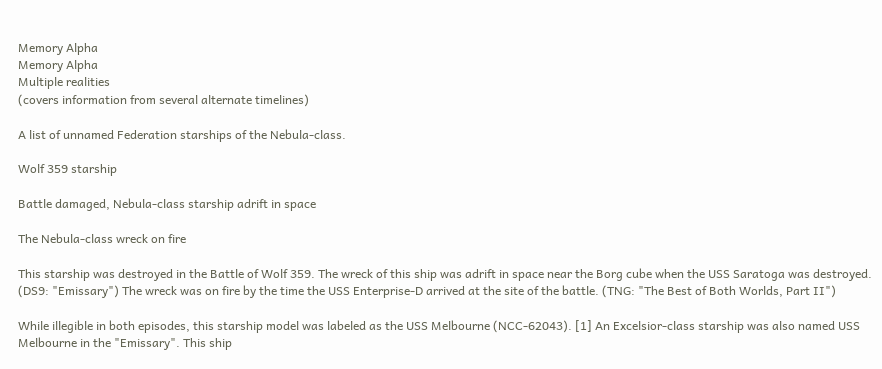Memory Alpha
Memory Alpha
Multiple realities
(covers information from several alternate timelines)

A list of unnamed Federation starships of the Nebula-class.

Wolf 359 starship

Battle damaged, Nebula-class starship adrift in space

The Nebula-class wreck on fire

This starship was destroyed in the Battle of Wolf 359. The wreck of this ship was adrift in space near the Borg cube when the USS Saratoga was destroyed. (DS9: "Emissary") The wreck was on fire by the time the USS Enterprise-D arrived at the site of the battle. (TNG: "The Best of Both Worlds, Part II")

While illegible in both episodes, this starship model was labeled as the USS Melbourne (NCC-62043). [1] An Excelsior-class starship was also named USS Melbourne in the "Emissary". This ship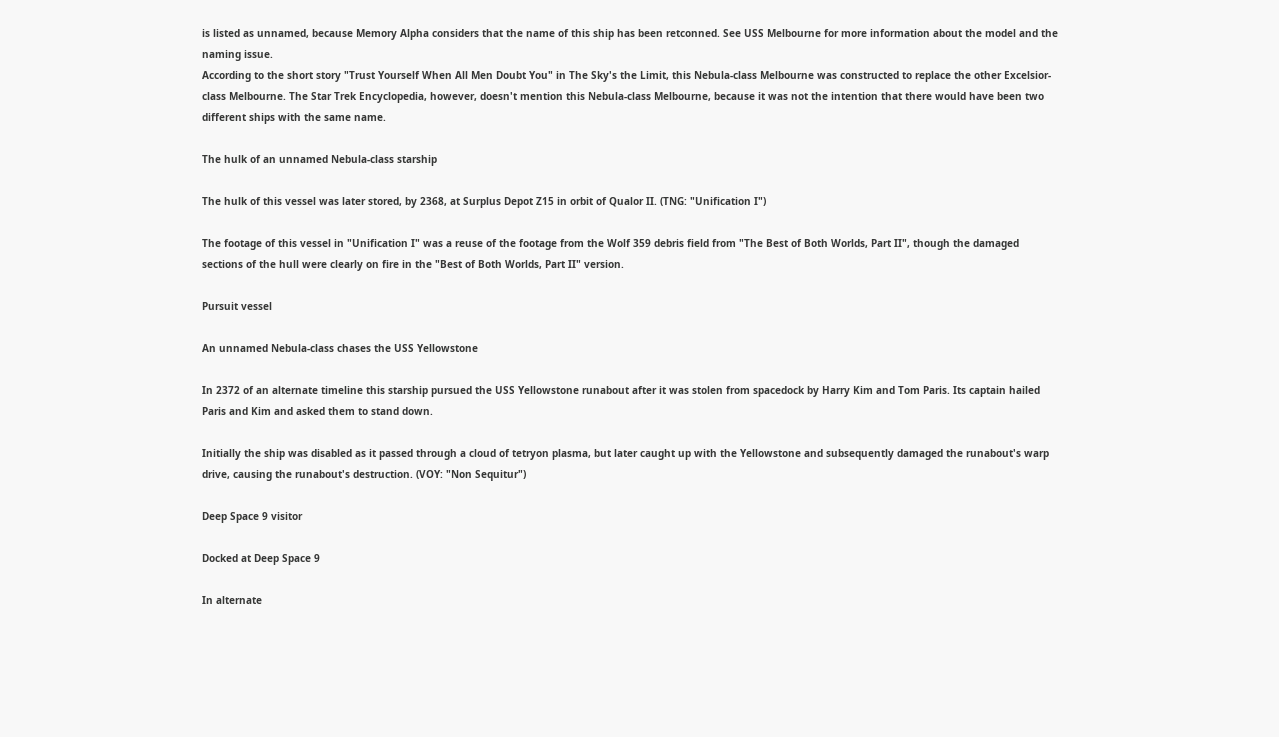is listed as unnamed, because Memory Alpha considers that the name of this ship has been retconned. See USS Melbourne for more information about the model and the naming issue.
According to the short story "Trust Yourself When All Men Doubt You" in The Sky's the Limit, this Nebula-class Melbourne was constructed to replace the other Excelsior-class Melbourne. The Star Trek Encyclopedia, however, doesn't mention this Nebula-class Melbourne, because it was not the intention that there would have been two different ships with the same name.

The hulk of an unnamed Nebula-class starship

The hulk of this vessel was later stored, by 2368, at Surplus Depot Z15 in orbit of Qualor II. (TNG: "Unification I")

The footage of this vessel in "Unification I" was a reuse of the footage from the Wolf 359 debris field from "The Best of Both Worlds, Part II", though the damaged sections of the hull were clearly on fire in the "Best of Both Worlds, Part II" version.

Pursuit vessel

An unnamed Nebula-class chases the USS Yellowstone

In 2372 of an alternate timeline this starship pursued the USS Yellowstone runabout after it was stolen from spacedock by Harry Kim and Tom Paris. Its captain hailed Paris and Kim and asked them to stand down.

Initially the ship was disabled as it passed through a cloud of tetryon plasma, but later caught up with the Yellowstone and subsequently damaged the runabout's warp drive, causing the runabout's destruction. (VOY: "Non Sequitur")

Deep Space 9 visitor

Docked at Deep Space 9

In alternate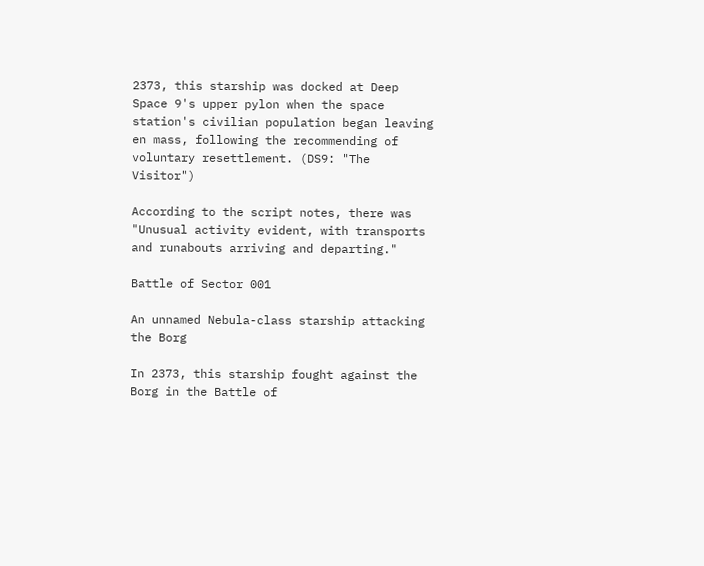2373, this starship was docked at Deep Space 9's upper pylon when the space station's civilian population began leaving en mass, following the recommending of voluntary resettlement. (DS9: "The Visitor")

According to the script notes, there was "Unusual activity evident, with transports and runabouts arriving and departing."

Battle of Sector 001

An unnamed Nebula-class starship attacking the Borg

In 2373, this starship fought against the Borg in the Battle of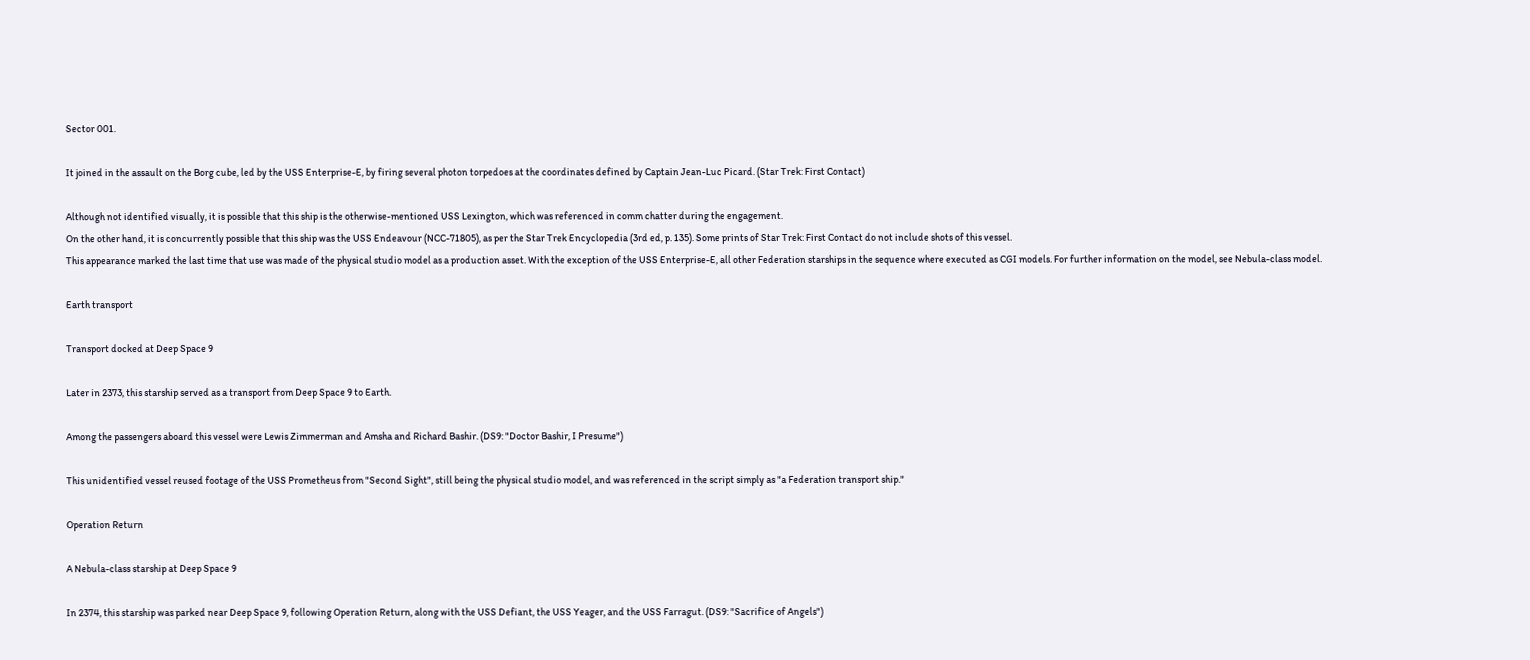Sector 001.

It joined in the assault on the Borg cube, led by the USS Enterprise-E, by firing several photon torpedoes at the coordinates defined by Captain Jean-Luc Picard. (Star Trek: First Contact)

Although not identified visually, it is possible that this ship is the otherwise-mentioned USS Lexington, which was referenced in comm chatter during the engagement.
On the other hand, it is concurrently possible that this ship was the USS Endeavour (NCC-71805), as per the Star Trek Encyclopedia (3rd ed, p. 135). Some prints of Star Trek: First Contact do not include shots of this vessel.
This appearance marked the last time that use was made of the physical studio model as a production asset. With the exception of the USS Enterprise-E, all other Federation starships in the sequence where executed as CGI models. For further information on the model, see Nebula-class model.

Earth transport

Transport docked at Deep Space 9

Later in 2373, this starship served as a transport from Deep Space 9 to Earth.

Among the passengers aboard this vessel were Lewis Zimmerman and Amsha and Richard Bashir. (DS9: "Doctor Bashir, I Presume")

This unidentified vessel reused footage of the USS Prometheus from "Second Sight", still being the physical studio model, and was referenced in the script simply as "a Federation transport ship."

Operation Return

A Nebula-class starship at Deep Space 9

In 2374, this starship was parked near Deep Space 9, following Operation Return, along with the USS Defiant, the USS Yeager, and the USS Farragut. (DS9: "Sacrifice of Angels")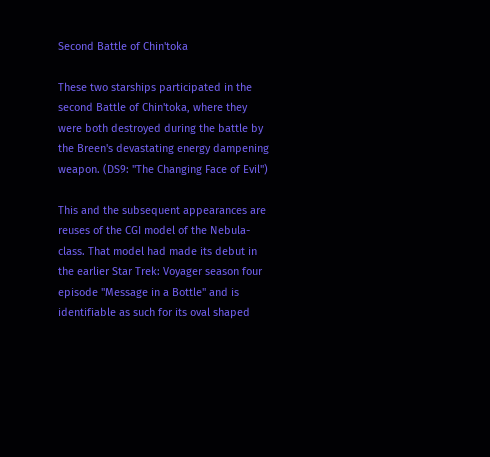Second Battle of Chin'toka

These two starships participated in the second Battle of Chin'toka, where they were both destroyed during the battle by the Breen's devastating energy dampening weapon. (DS9: "The Changing Face of Evil")

This and the subsequent appearances are reuses of the CGI model of the Nebula-class. That model had made its debut in the earlier Star Trek: Voyager season four episode "Message in a Bottle" and is identifiable as such for its oval shaped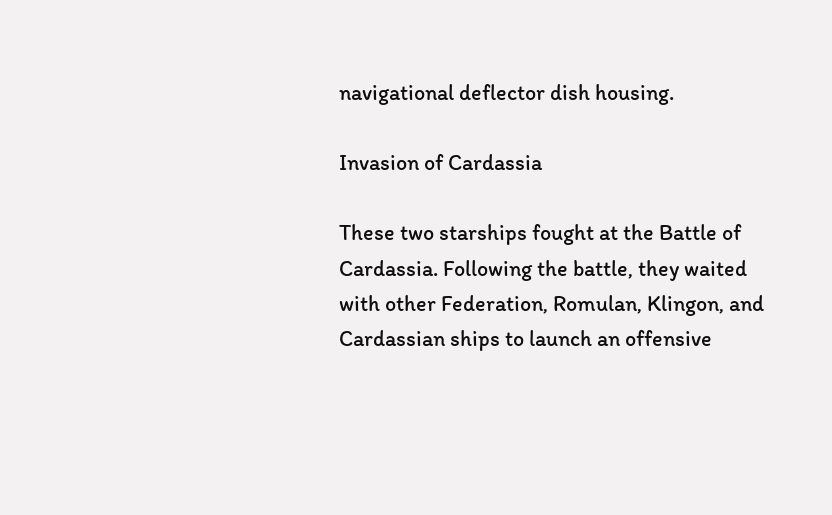navigational deflector dish housing.

Invasion of Cardassia

These two starships fought at the Battle of Cardassia. Following the battle, they waited with other Federation, Romulan, Klingon, and Cardassian ships to launch an offensive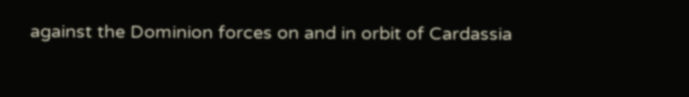against the Dominion forces on and in orbit of Cardassia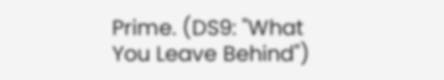Prime. (DS9: "What You Leave Behind")